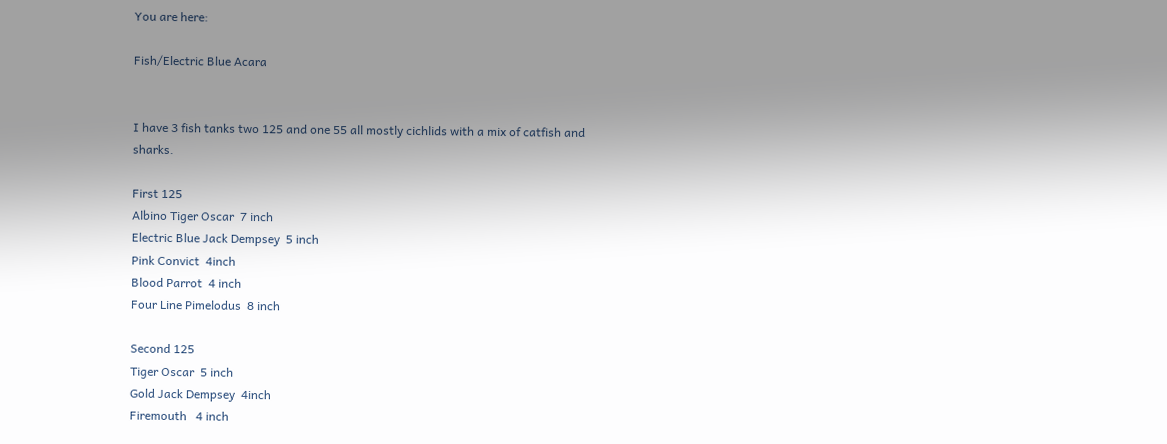You are here:

Fish/Electric Blue Acara


I have 3 fish tanks two 125 and one 55 all mostly cichlids with a mix of catfish and sharks.

First 125
Albino Tiger Oscar  7 inch
Electric Blue Jack Dempsey  5 inch
Pink Convict  4inch
Blood Parrot  4 inch
Four Line Pimelodus  8 inch

Second 125
Tiger Oscar  5 inch
Gold Jack Dempsey  4inch
Firemouth   4 inch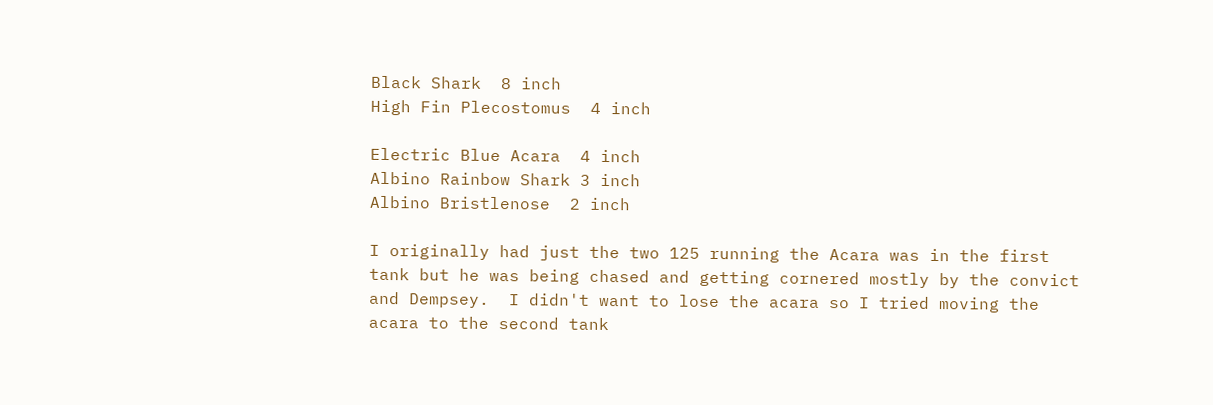Black Shark  8 inch
High Fin Plecostomus  4 inch

Electric Blue Acara  4 inch
Albino Rainbow Shark 3 inch
Albino Bristlenose  2 inch

I originally had just the two 125 running the Acara was in the first tank but he was being chased and getting cornered mostly by the convict and Dempsey.  I didn't want to lose the acara so I tried moving the acara to the second tank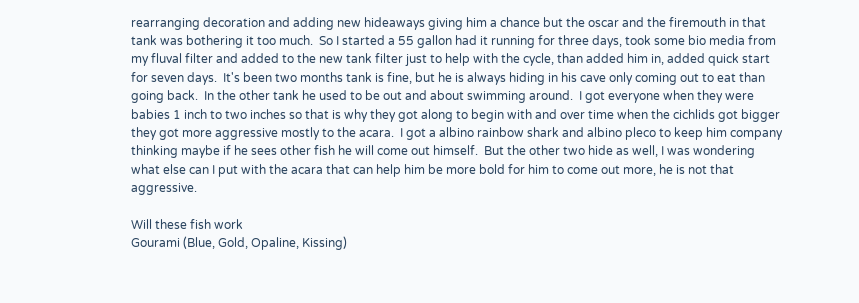rearranging decoration and adding new hideaways giving him a chance but the oscar and the firemouth in that tank was bothering it too much.  So I started a 55 gallon had it running for three days, took some bio media from my fluval filter and added to the new tank filter just to help with the cycle, than added him in, added quick start for seven days.  It's been two months tank is fine, but he is always hiding in his cave only coming out to eat than going back.  In the other tank he used to be out and about swimming around.  I got everyone when they were babies 1 inch to two inches so that is why they got along to begin with and over time when the cichlids got bigger they got more aggressive mostly to the acara.  I got a albino rainbow shark and albino pleco to keep him company thinking maybe if he sees other fish he will come out himself.  But the other two hide as well, I was wondering what else can I put with the acara that can help him be more bold for him to come out more, he is not that aggressive.

Will these fish work
Gourami (Blue, Gold, Opaline, Kissing)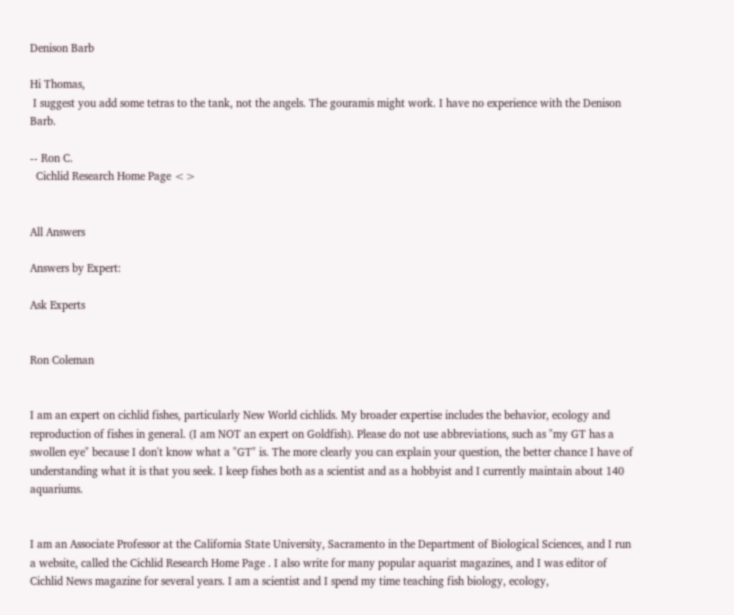Denison Barb

Hi Thomas,
 I suggest you add some tetras to the tank, not the angels. The gouramis might work. I have no experience with the Denison Barb.

-- Ron C.
  Cichlid Research Home Page <>


All Answers

Answers by Expert:

Ask Experts


Ron Coleman


I am an expert on cichlid fishes, particularly New World cichlids. My broader expertise includes the behavior, ecology and reproduction of fishes in general. (I am NOT an expert on Goldfish). Please do not use abbreviations, such as "my GT has a swollen eye" because I don't know what a "GT" is. The more clearly you can explain your question, the better chance I have of understanding what it is that you seek. I keep fishes both as a scientist and as a hobbyist and I currently maintain about 140 aquariums.


I am an Associate Professor at the California State University, Sacramento in the Department of Biological Sciences, and I run a website, called the Cichlid Research Home Page . I also write for many popular aquarist magazines, and I was editor of Cichlid News magazine for several years. I am a scientist and I spend my time teaching fish biology, ecology,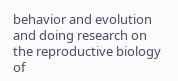behavior and evolution and doing research on the reproductive biology of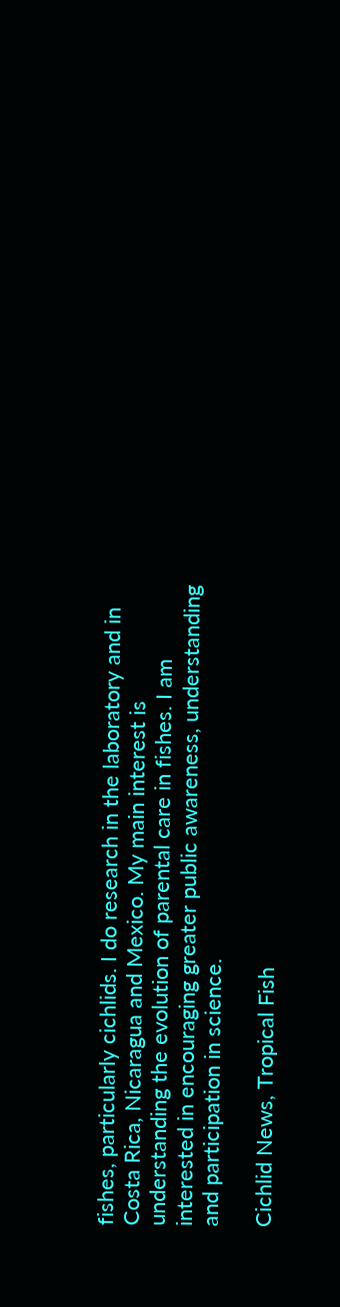fishes, particularly cichlids. I do research in the laboratory and in Costa Rica, Nicaragua and Mexico. My main interest is understanding the evolution of parental care in fishes. I am interested in encouraging greater public awareness, understanding and participation in science.

Cichlid News, Tropical Fish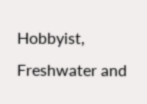Hobbyist, Freshwater and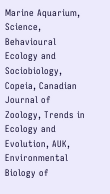Marine Aquarium, Science, Behavioural Ecology and Sociobiology, Copeia, Canadian Journal of Zoology, Trends in Ecology and Evolution, AUK, Environmental Biology of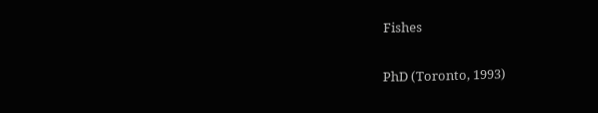Fishes

PhD (Toronto, 1993)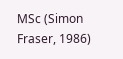MSc (Simon Fraser, 1986)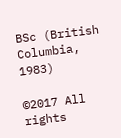BSc (British Columbia, 1983)

©2017 All rights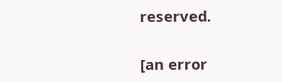reserved.

[an error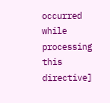occurred while processing this directive]